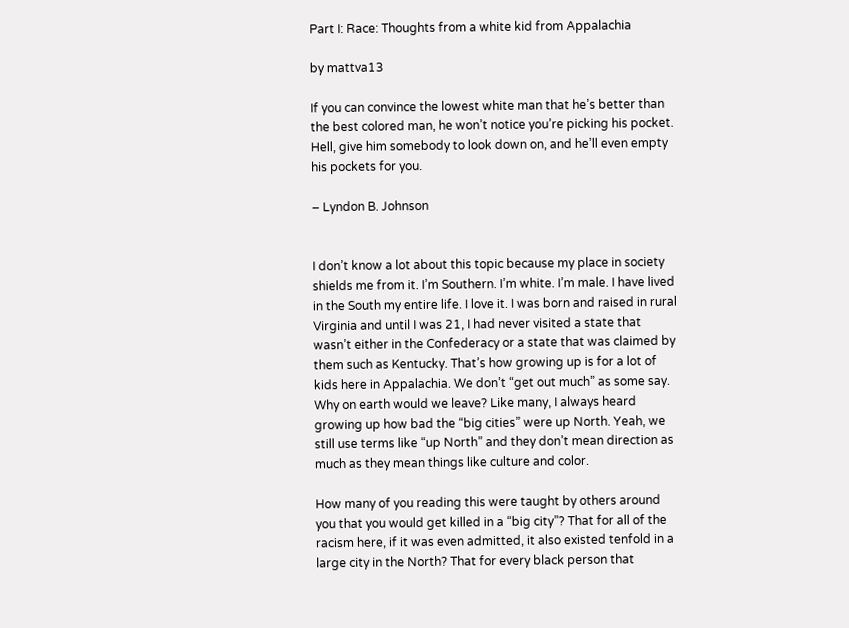Part I: Race: Thoughts from a white kid from Appalachia

by mattva13

If you can convince the lowest white man that he’s better than the best colored man, he won’t notice you’re picking his pocket. Hell, give him somebody to look down on, and he’ll even empty his pockets for you.

– Lyndon B. Johnson


I don’t know a lot about this topic because my place in society shields me from it. I’m Southern. I’m white. I’m male. I have lived in the South my entire life. I love it. I was born and raised in rural Virginia and until I was 21, I had never visited a state that wasn’t either in the Confederacy or a state that was claimed by them such as Kentucky. That’s how growing up is for a lot of  kids here in Appalachia. We don’t “get out much” as some say. Why on earth would we leave? Like many, I always heard growing up how bad the “big cities” were up North. Yeah, we still use terms like “up North” and they don’t mean direction as much as they mean things like culture and color.

How many of you reading this were taught by others around you that you would get killed in a “big city”? That for all of the racism here, if it was even admitted, it also existed tenfold in a large city in the North? That for every black person that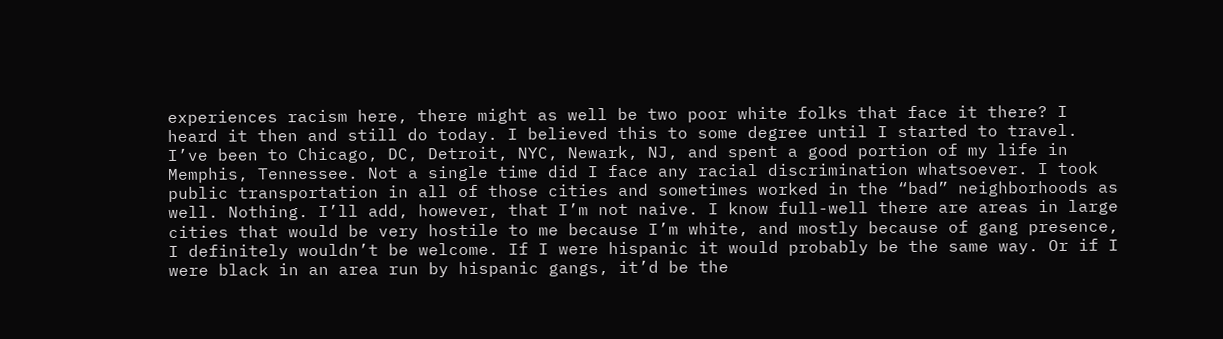experiences racism here, there might as well be two poor white folks that face it there? I heard it then and still do today. I believed this to some degree until I started to travel. I’ve been to Chicago, DC, Detroit, NYC, Newark, NJ, and spent a good portion of my life in Memphis, Tennessee. Not a single time did I face any racial discrimination whatsoever. I took public transportation in all of those cities and sometimes worked in the “bad” neighborhoods as well. Nothing. I’ll add, however, that I’m not naive. I know full-well there are areas in large cities that would be very hostile to me because I’m white, and mostly because of gang presence, I definitely wouldn’t be welcome. If I were hispanic it would probably be the same way. Or if I were black in an area run by hispanic gangs, it’d be the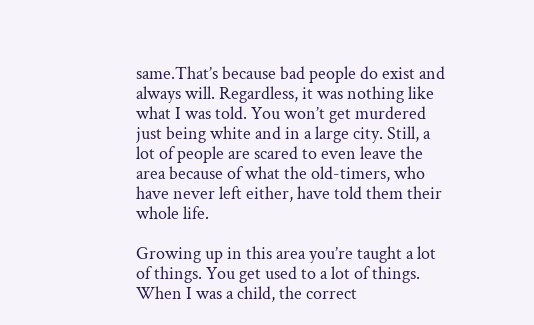same.That’s because bad people do exist and always will. Regardless, it was nothing like what I was told. You won’t get murdered just being white and in a large city. Still, a lot of people are scared to even leave the area because of what the old-timers, who have never left either, have told them their whole life.

Growing up in this area you’re taught a lot of things. You get used to a lot of things. When I was a child, the correct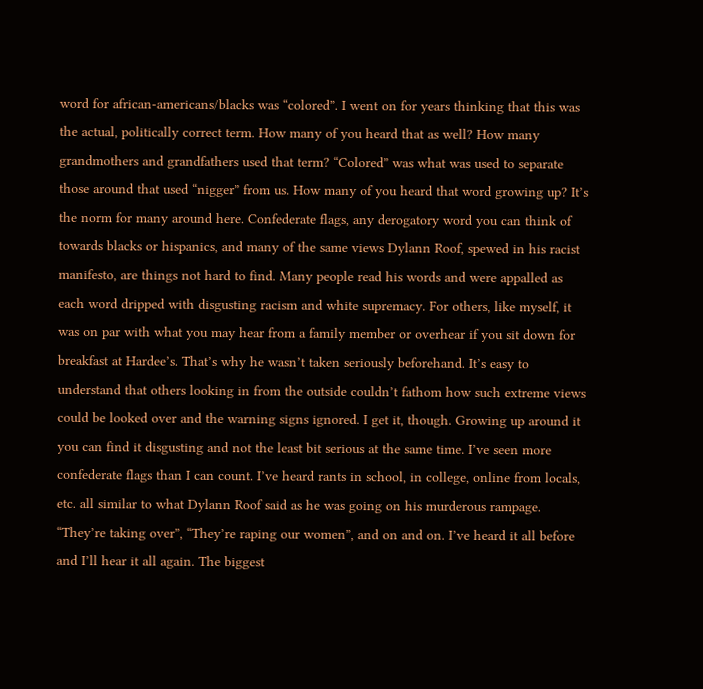word for african-americans/blacks was “colored”. I went on for years thinking that this was the actual, politically correct term. How many of you heard that as well? How many grandmothers and grandfathers used that term? “Colored” was what was used to separate those around that used “nigger” from us. How many of you heard that word growing up? It’s the norm for many around here. Confederate flags, any derogatory word you can think of towards blacks or hispanics, and many of the same views Dylann Roof, spewed in his racist manifesto, are things not hard to find. Many people read his words and were appalled as each word dripped with disgusting racism and white supremacy. For others, like myself, it was on par with what you may hear from a family member or overhear if you sit down for breakfast at Hardee’s. That’s why he wasn’t taken seriously beforehand. It’s easy to understand that others looking in from the outside couldn’t fathom how such extreme views could be looked over and the warning signs ignored. I get it, though. Growing up around it you can find it disgusting and not the least bit serious at the same time. I’ve seen more confederate flags than I can count. I’ve heard rants in school, in college, online from locals, etc. all similar to what Dylann Roof said as he was going on his murderous rampage. “They’re taking over”, “They’re raping our women”, and on and on. I’ve heard it all before and I’ll hear it all again. The biggest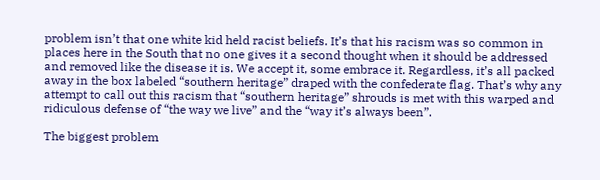problem isn’t that one white kid held racist beliefs. It’s that his racism was so common in places here in the South that no one gives it a second thought when it should be addressed and removed like the disease it is. We accept it, some embrace it. Regardless, it’s all packed away in the box labeled “southern heritage” draped with the confederate flag. That’s why any attempt to call out this racism that “southern heritage” shrouds is met with this warped and ridiculous defense of “the way we live” and the “way it’s always been”.

The biggest problem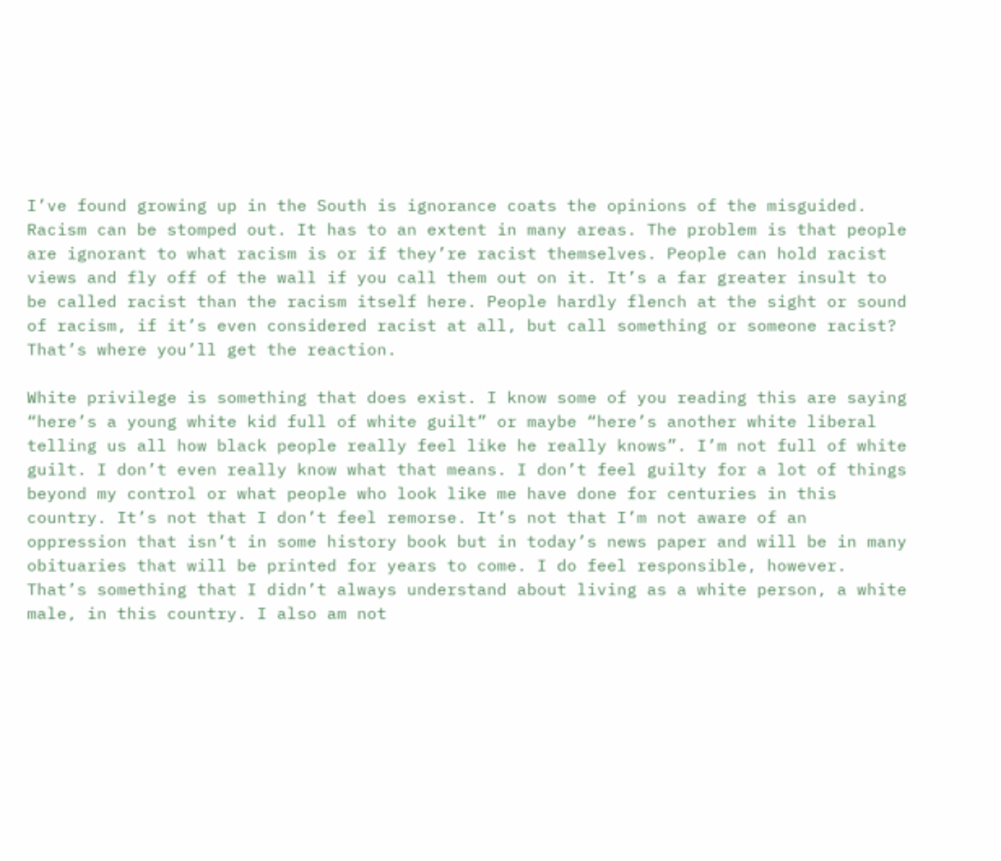I’ve found growing up in the South is ignorance coats the opinions of the misguided. Racism can be stomped out. It has to an extent in many areas. The problem is that people are ignorant to what racism is or if they’re racist themselves. People can hold racist views and fly off of the wall if you call them out on it. It’s a far greater insult to be called racist than the racism itself here. People hardly flench at the sight or sound of racism, if it’s even considered racist at all, but call something or someone racist? That’s where you’ll get the reaction.

White privilege is something that does exist. I know some of you reading this are saying “here’s a young white kid full of white guilt” or maybe “here’s another white liberal telling us all how black people really feel like he really knows”. I’m not full of white guilt. I don’t even really know what that means. I don’t feel guilty for a lot of things beyond my control or what people who look like me have done for centuries in this country. It’s not that I don’t feel remorse. It’s not that I’m not aware of an oppression that isn’t in some history book but in today’s news paper and will be in many obituaries that will be printed for years to come. I do feel responsible, however. That’s something that I didn’t always understand about living as a white person, a white male, in this country. I also am not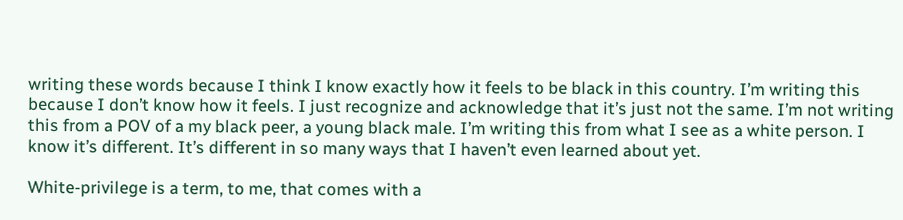writing these words because I think I know exactly how it feels to be black in this country. I’m writing this because I don’t know how it feels. I just recognize and acknowledge that it’s just not the same. I’m not writing this from a POV of a my black peer, a young black male. I’m writing this from what I see as a white person. I know it’s different. It’s different in so many ways that I haven’t even learned about yet.

White-privilege is a term, to me, that comes with a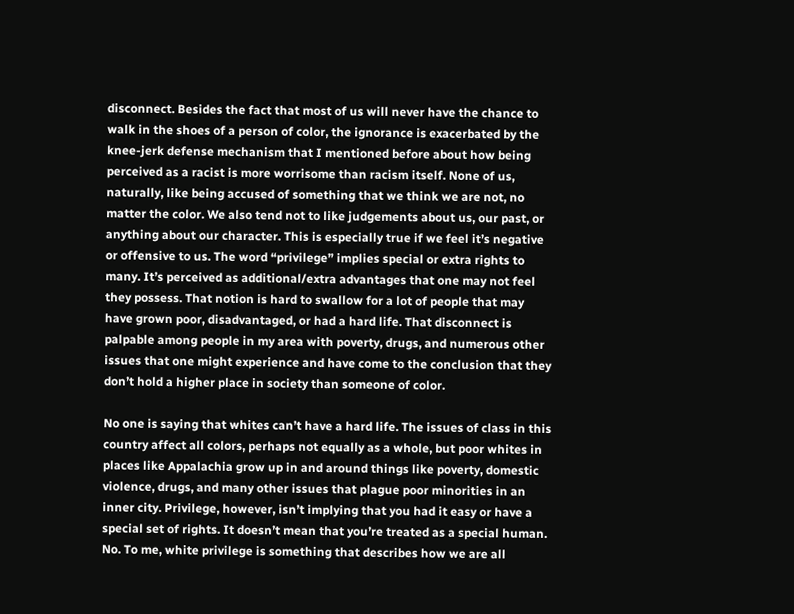disconnect. Besides the fact that most of us will never have the chance to walk in the shoes of a person of color, the ignorance is exacerbated by the knee-jerk defense mechanism that I mentioned before about how being perceived as a racist is more worrisome than racism itself. None of us, naturally, like being accused of something that we think we are not, no matter the color. We also tend not to like judgements about us, our past, or anything about our character. This is especially true if we feel it’s negative or offensive to us. The word “privilege” implies special or extra rights to many. It’s perceived as additional/extra advantages that one may not feel they possess. That notion is hard to swallow for a lot of people that may have grown poor, disadvantaged, or had a hard life. That disconnect is palpable among people in my area with poverty, drugs, and numerous other issues that one might experience and have come to the conclusion that they don’t hold a higher place in society than someone of color.

No one is saying that whites can’t have a hard life. The issues of class in this country affect all colors, perhaps not equally as a whole, but poor whites in places like Appalachia grow up in and around things like poverty, domestic violence, drugs, and many other issues that plague poor minorities in an inner city. Privilege, however, isn’t implying that you had it easy or have a special set of rights. It doesn’t mean that you’re treated as a special human. No. To me, white privilege is something that describes how we are all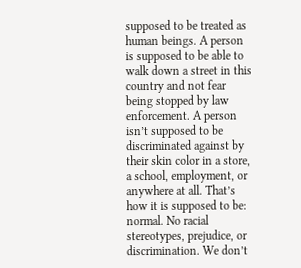supposed to be treated as human beings. A person is supposed to be able to walk down a street in this country and not fear being stopped by law enforcement. A person isn’t supposed to be discriminated against by their skin color in a store, a school, employment, or anywhere at all. That’s how it is supposed to be: normal. No racial stereotypes, prejudice, or discrimination. We don’t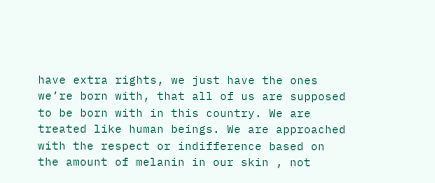have extra rights, we just have the ones we’re born with, that all of us are supposed to be born with in this country. We are treated like human beings. We are approached with the respect or indifference based on the amount of melanin in our skin , not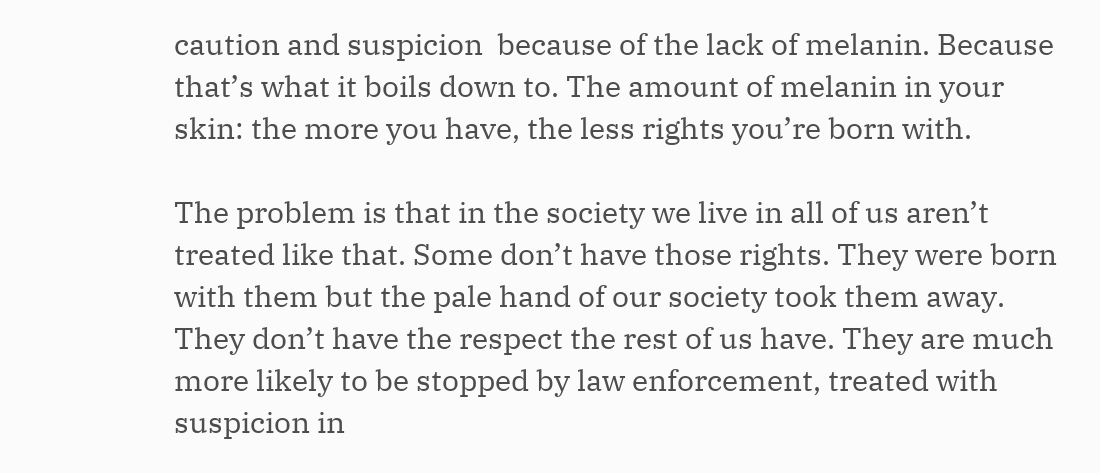caution and suspicion  because of the lack of melanin. Because that’s what it boils down to. The amount of melanin in your skin: the more you have, the less rights you’re born with.

The problem is that in the society we live in all of us aren’t treated like that. Some don’t have those rights. They were born with them but the pale hand of our society took them away. They don’t have the respect the rest of us have. They are much more likely to be stopped by law enforcement, treated with suspicion in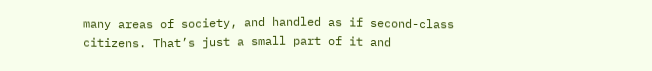many areas of society, and handled as if second-class citizens. That’s just a small part of it and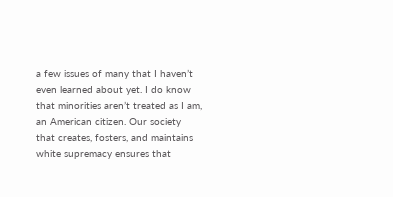a few issues of many that I haven’t even learned about yet. I do know that minorities aren’t treated as I am, an American citizen. Our society that creates, fosters, and maintains white supremacy ensures that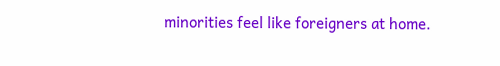minorities feel like foreigners at home.